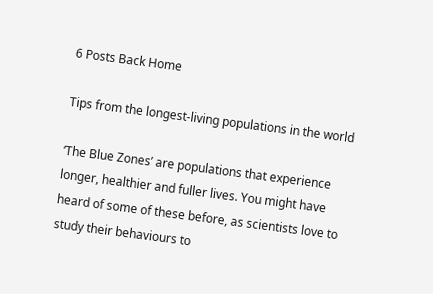6 Posts Back Home

Tips from the longest-living populations in the world

‘The Blue Zones’ are populations that experience longer, healthier and fuller lives. You might have heard of some of these before, as scientists love to study their behaviours to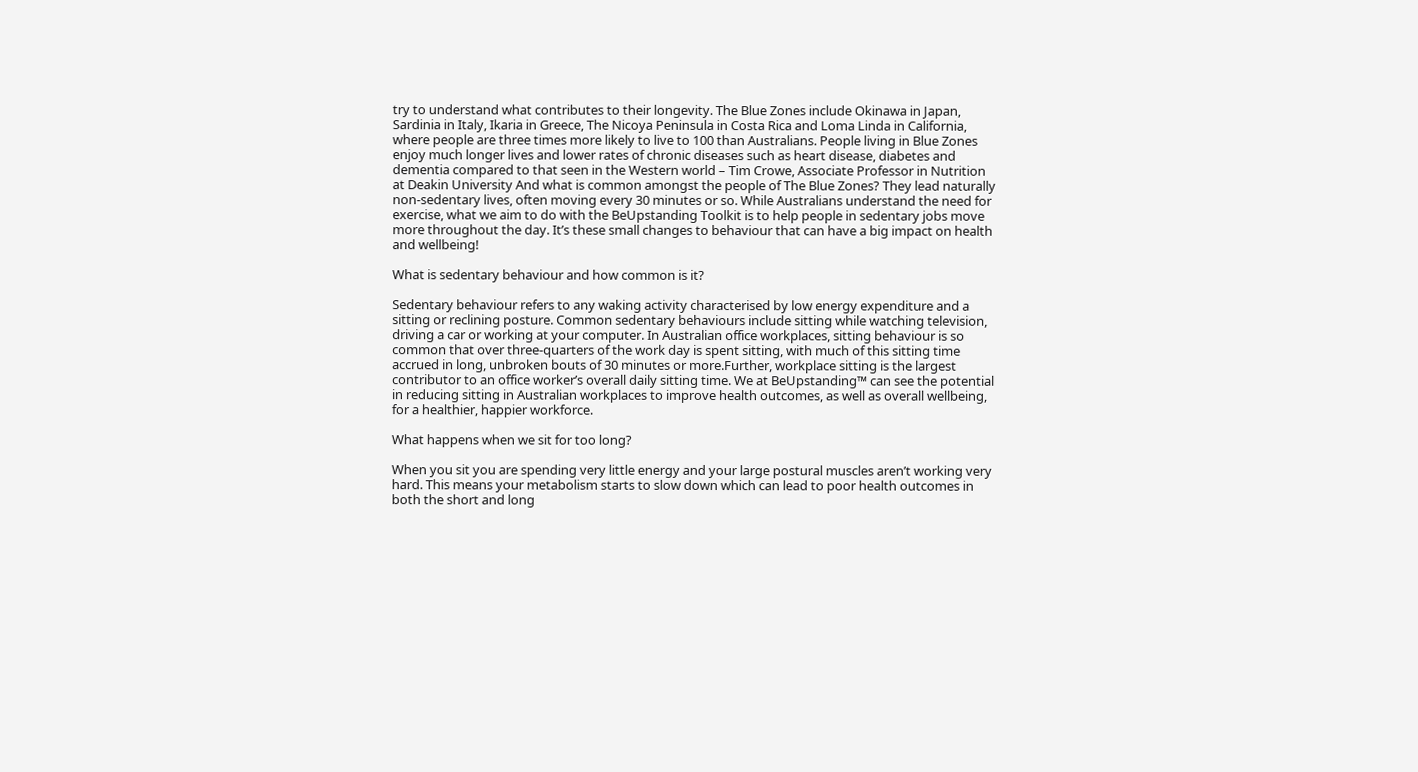try to understand what contributes to their longevity. The Blue Zones include Okinawa in Japan, Sardinia in Italy, Ikaria in Greece, The Nicoya Peninsula in Costa Rica and Loma Linda in California, where people are three times more likely to live to 100 than Australians. People living in Blue Zones enjoy much longer lives and lower rates of chronic diseases such as heart disease, diabetes and dementia compared to that seen in the Western world – Tim Crowe, Associate Professor in Nutrition at Deakin University And what is common amongst the people of The Blue Zones? They lead naturally non-sedentary lives, often moving every 30 minutes or so. While Australians understand the need for exercise, what we aim to do with the BeUpstanding Toolkit is to help people in sedentary jobs move more throughout the day. It’s these small changes to behaviour that can have a big impact on health and wellbeing!

What is sedentary behaviour and how common is it?

Sedentary behaviour refers to any waking activity characterised by low energy expenditure and a sitting or reclining posture. Common sedentary behaviours include sitting while watching television, driving a car or working at your computer. In Australian office workplaces, sitting behaviour is so common that over three-quarters of the work day is spent sitting, with much of this sitting time accrued in long, unbroken bouts of 30 minutes or more.Further, workplace sitting is the largest contributor to an office worker’s overall daily sitting time. We at BeUpstanding™ can see the potential in reducing sitting in Australian workplaces to improve health outcomes, as well as overall wellbeing, for a healthier, happier workforce.

What happens when we sit for too long?

When you sit you are spending very little energy and your large postural muscles aren’t working very hard. This means your metabolism starts to slow down which can lead to poor health outcomes in both the short and long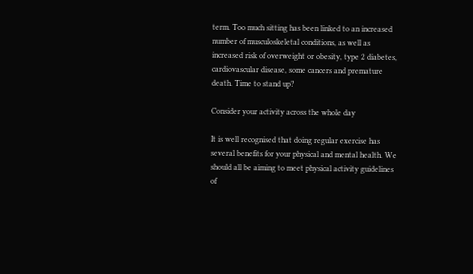term. Too much sitting has been linked to an increased number of musculoskeletal conditions, as well as increased risk of overweight or obesity, type 2 diabetes, cardiovascular disease, some cancers and premature death. Time to stand up?

Consider your activity across the whole day

It is well recognised that doing regular exercise has several benefits for your physical and mental health. We should all be aiming to meet physical activity guidelines of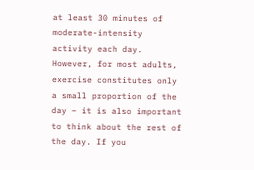at least 30 minutes of moderate-intensity activity each day. However, for most adults, exercise constitutes only a small proportion of the day – it is also important to think about the rest of the day. If you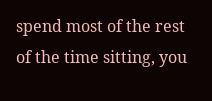spend most of the rest of the time sitting, you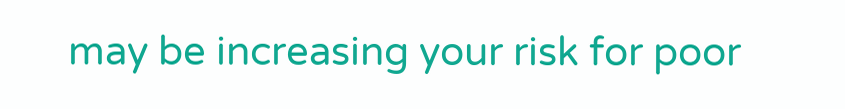may be increasing your risk for poor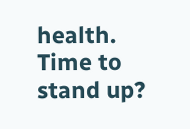health. Time to stand up?